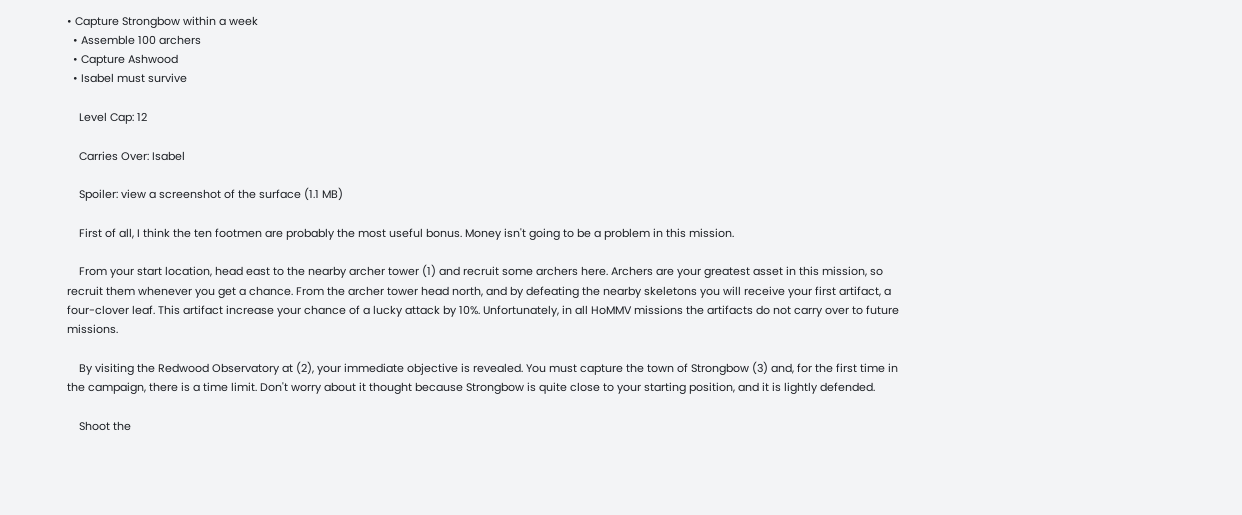• Capture Strongbow within a week
  • Assemble 100 archers
  • Capture Ashwood
  • Isabel must survive

    Level Cap: 12

    Carries Over: Isabel

    Spoiler: view a screenshot of the surface (1.1 MB)

    First of all, I think the ten footmen are probably the most useful bonus. Money isn't going to be a problem in this mission.

    From your start location, head east to the nearby archer tower (1) and recruit some archers here. Archers are your greatest asset in this mission, so recruit them whenever you get a chance. From the archer tower head north, and by defeating the nearby skeletons you will receive your first artifact, a four-clover leaf. This artifact increase your chance of a lucky attack by 10%. Unfortunately, in all HoMMV missions the artifacts do not carry over to future missions.

    By visiting the Redwood Observatory at (2), your immediate objective is revealed. You must capture the town of Strongbow (3) and, for the first time in the campaign, there is a time limit. Don't worry about it thought because Strongbow is quite close to your starting position, and it is lightly defended.

    Shoot the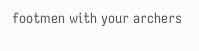footmen with your archers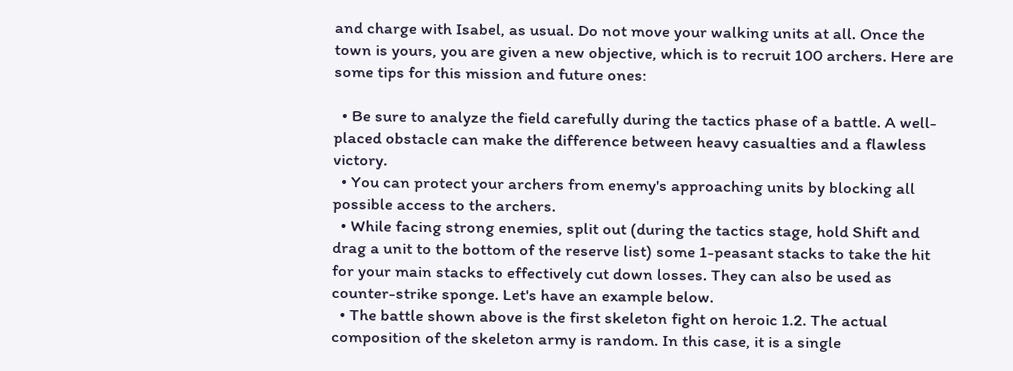and charge with Isabel, as usual. Do not move your walking units at all. Once the town is yours, you are given a new objective, which is to recruit 100 archers. Here are some tips for this mission and future ones:

  • Be sure to analyze the field carefully during the tactics phase of a battle. A well-placed obstacle can make the difference between heavy casualties and a flawless victory.
  • You can protect your archers from enemy's approaching units by blocking all possible access to the archers.
  • While facing strong enemies, split out (during the tactics stage, hold Shift and drag a unit to the bottom of the reserve list) some 1-peasant stacks to take the hit for your main stacks to effectively cut down losses. They can also be used as counter-strike sponge. Let's have an example below.
  • The battle shown above is the first skeleton fight on heroic 1.2. The actual composition of the skeleton army is random. In this case, it is a single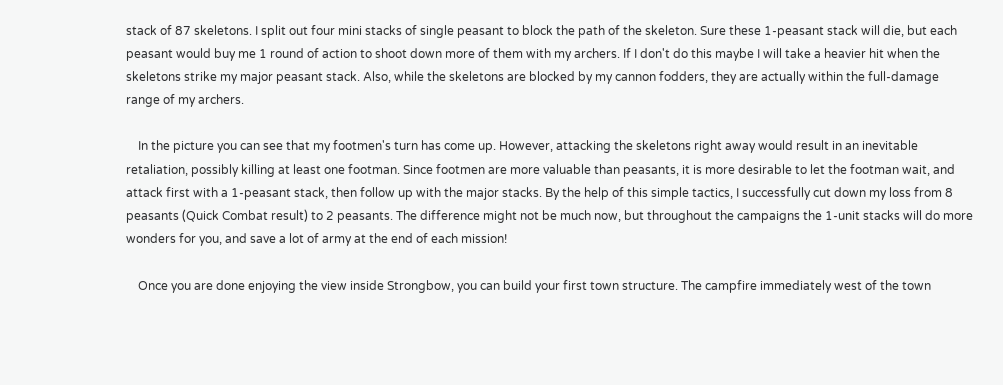stack of 87 skeletons. I split out four mini stacks of single peasant to block the path of the skeleton. Sure these 1-peasant stack will die, but each peasant would buy me 1 round of action to shoot down more of them with my archers. If I don't do this maybe I will take a heavier hit when the skeletons strike my major peasant stack. Also, while the skeletons are blocked by my cannon fodders, they are actually within the full-damage range of my archers.

    In the picture you can see that my footmen's turn has come up. However, attacking the skeletons right away would result in an inevitable retaliation, possibly killing at least one footman. Since footmen are more valuable than peasants, it is more desirable to let the footman wait, and attack first with a 1-peasant stack, then follow up with the major stacks. By the help of this simple tactics, I successfully cut down my loss from 8 peasants (Quick Combat result) to 2 peasants. The difference might not be much now, but throughout the campaigns the 1-unit stacks will do more wonders for you, and save a lot of army at the end of each mission!

    Once you are done enjoying the view inside Strongbow, you can build your first town structure. The campfire immediately west of the town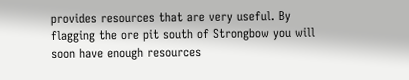provides resources that are very useful. By flagging the ore pit south of Strongbow you will soon have enough resources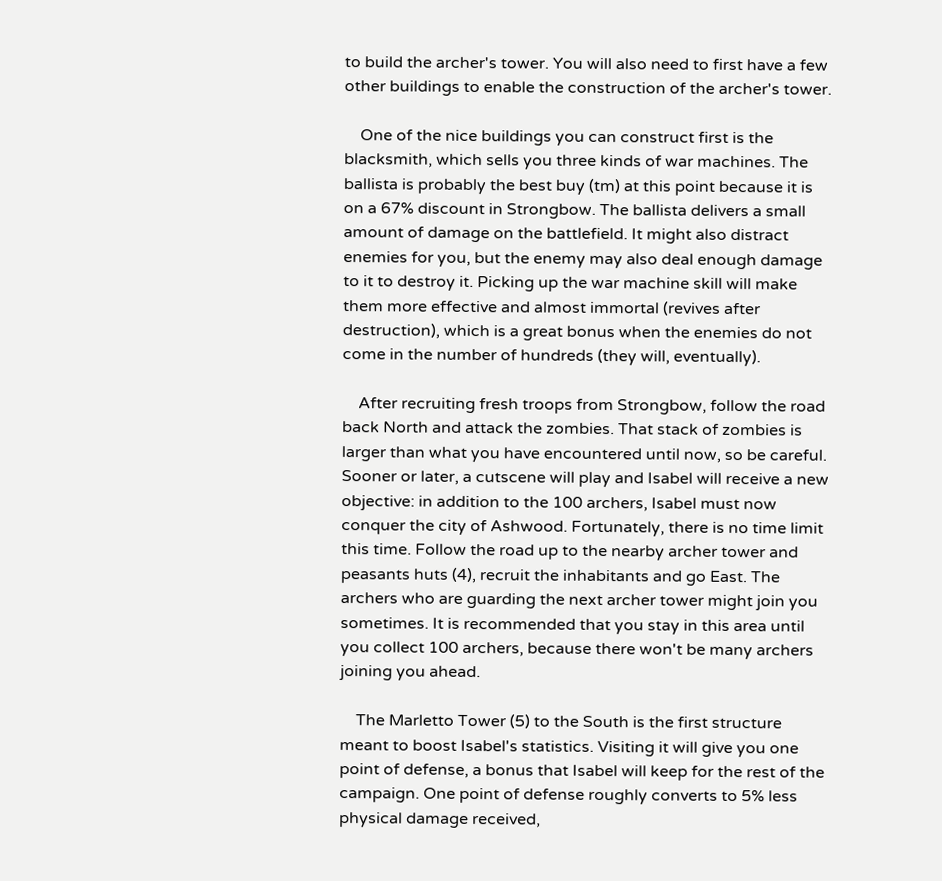to build the archer's tower. You will also need to first have a few other buildings to enable the construction of the archer's tower.

    One of the nice buildings you can construct first is the blacksmith, which sells you three kinds of war machines. The ballista is probably the best buy (tm) at this point because it is on a 67% discount in Strongbow. The ballista delivers a small amount of damage on the battlefield. It might also distract enemies for you, but the enemy may also deal enough damage to it to destroy it. Picking up the war machine skill will make them more effective and almost immortal (revives after destruction), which is a great bonus when the enemies do not come in the number of hundreds (they will, eventually).

    After recruiting fresh troops from Strongbow, follow the road back North and attack the zombies. That stack of zombies is larger than what you have encountered until now, so be careful. Sooner or later, a cutscene will play and Isabel will receive a new objective: in addition to the 100 archers, Isabel must now conquer the city of Ashwood. Fortunately, there is no time limit this time. Follow the road up to the nearby archer tower and peasants huts (4), recruit the inhabitants and go East. The archers who are guarding the next archer tower might join you sometimes. It is recommended that you stay in this area until you collect 100 archers, because there won't be many archers joining you ahead.

    The Marletto Tower (5) to the South is the first structure meant to boost Isabel's statistics. Visiting it will give you one point of defense, a bonus that Isabel will keep for the rest of the campaign. One point of defense roughly converts to 5% less physical damage received,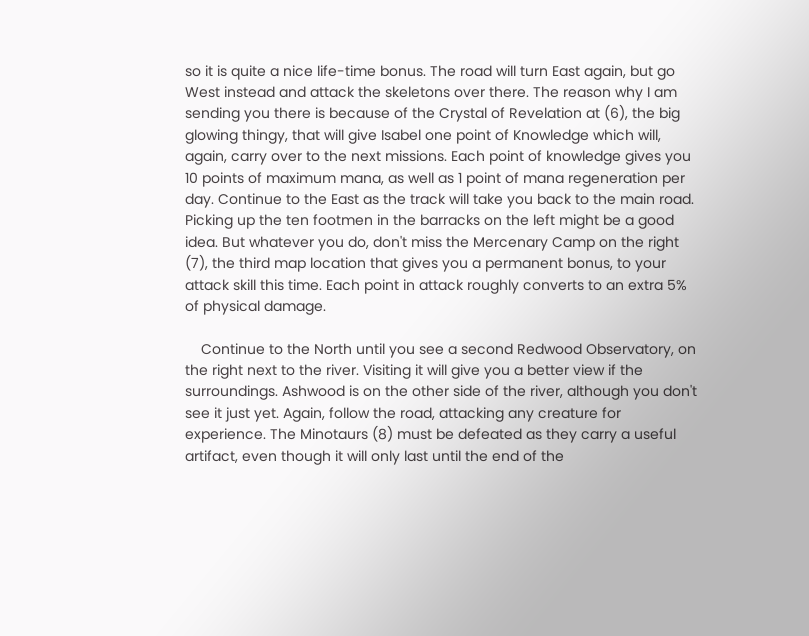so it is quite a nice life-time bonus. The road will turn East again, but go West instead and attack the skeletons over there. The reason why I am sending you there is because of the Crystal of Revelation at (6), the big glowing thingy, that will give Isabel one point of Knowledge which will, again, carry over to the next missions. Each point of knowledge gives you 10 points of maximum mana, as well as 1 point of mana regeneration per day. Continue to the East as the track will take you back to the main road. Picking up the ten footmen in the barracks on the left might be a good idea. But whatever you do, don't miss the Mercenary Camp on the right (7), the third map location that gives you a permanent bonus, to your attack skill this time. Each point in attack roughly converts to an extra 5% of physical damage.

    Continue to the North until you see a second Redwood Observatory, on the right next to the river. Visiting it will give you a better view if the surroundings. Ashwood is on the other side of the river, although you don't see it just yet. Again, follow the road, attacking any creature for experience. The Minotaurs (8) must be defeated as they carry a useful artifact, even though it will only last until the end of the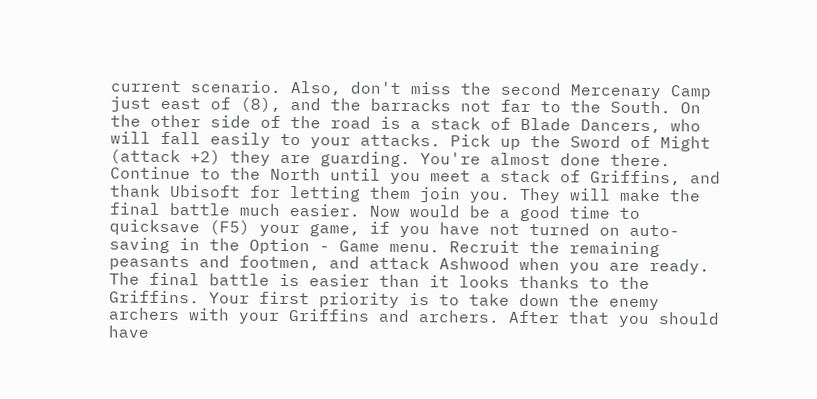current scenario. Also, don't miss the second Mercenary Camp just east of (8), and the barracks not far to the South. On the other side of the road is a stack of Blade Dancers, who will fall easily to your attacks. Pick up the Sword of Might (attack +2) they are guarding. You're almost done there. Continue to the North until you meet a stack of Griffins, and thank Ubisoft for letting them join you. They will make the final battle much easier. Now would be a good time to quicksave (F5) your game, if you have not turned on auto-saving in the Option - Game menu. Recruit the remaining peasants and footmen, and attack Ashwood when you are ready. The final battle is easier than it looks thanks to the Griffins. Your first priority is to take down the enemy archers with your Griffins and archers. After that you should have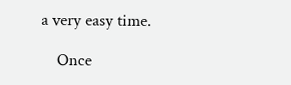a very easy time.

    Once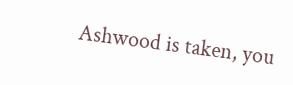Ashwood is taken, you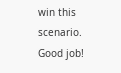win this scenario. Good job!